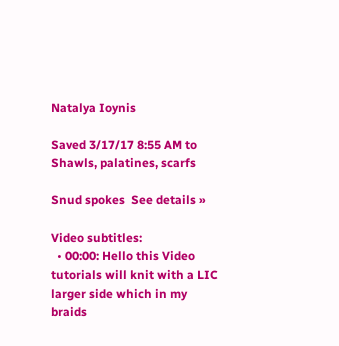Natalya Ioynis

Saved 3/17/17 8:55 AM to Shawls, palatines, scarfs

Snud spokes  See details »

Video subtitles:
  • 00:00: Hello this Video tutorials will knit with a LIC larger side which in my braids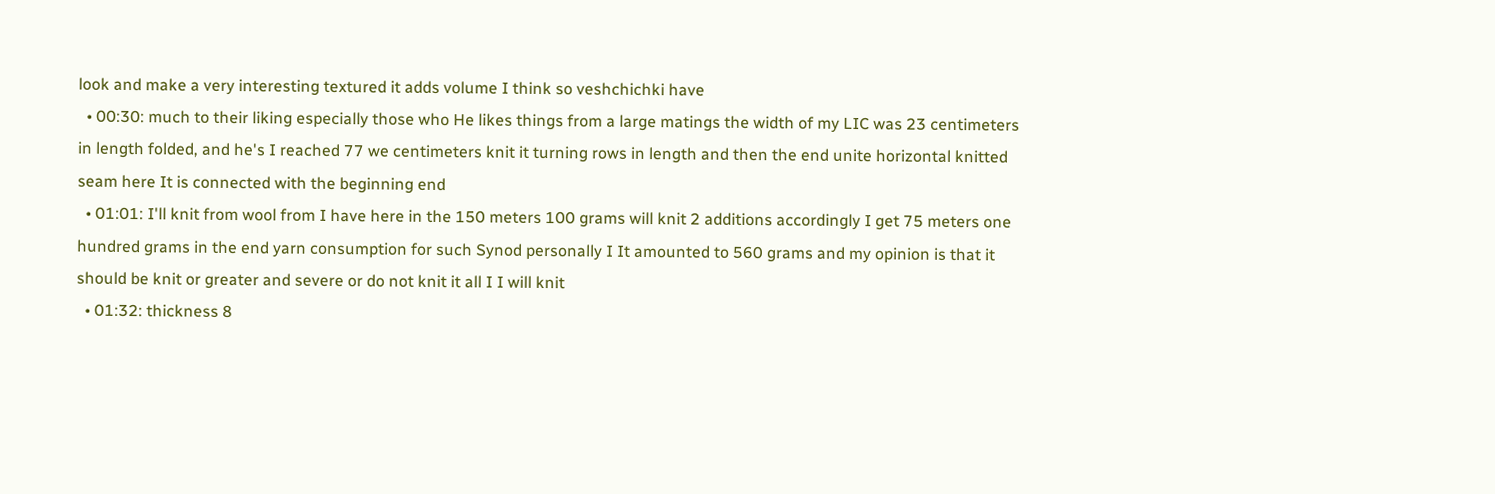look and make a very interesting textured it adds volume I think so veshchichki have
  • 00:30: much to their liking especially those who He likes things from a large matings the width of my LIC was 23 centimeters in length folded, and he's I reached 77 we centimeters knit it turning rows in length and then the end unite horizontal knitted seam here It is connected with the beginning end
  • 01:01: I'll knit from wool from I have here in the 150 meters 100 grams will knit 2 additions accordingly I get 75 meters one hundred grams in the end yarn consumption for such Synod personally I It amounted to 560 grams and my opinion is that it should be knit or greater and severe or do not knit it all I I will knit
  • 01:32: thickness 8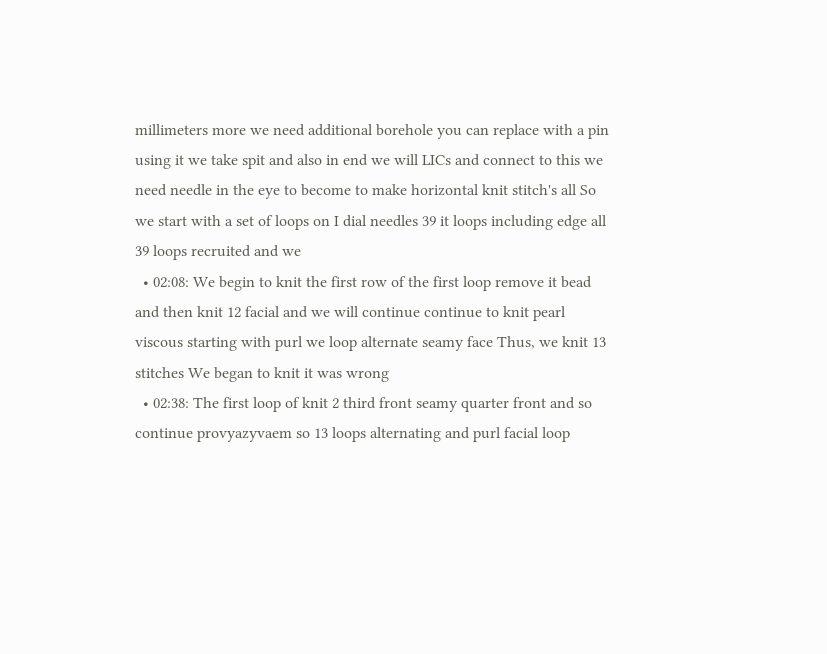millimeters more we need additional borehole you can replace with a pin using it we take spit and also in end we will LICs and connect to this we need needle in the eye to become to make horizontal knit stitch's all So we start with a set of loops on I dial needles 39 it loops including edge all 39 loops recruited and we
  • 02:08: We begin to knit the first row of the first loop remove it bead and then knit 12 facial and we will continue continue to knit pearl viscous starting with purl we loop alternate seamy face Thus, we knit 13 stitches We began to knit it was wrong
  • 02:38: The first loop of knit 2 third front seamy quarter front and so continue provyazyvaem so 13 loops alternating and purl facial loop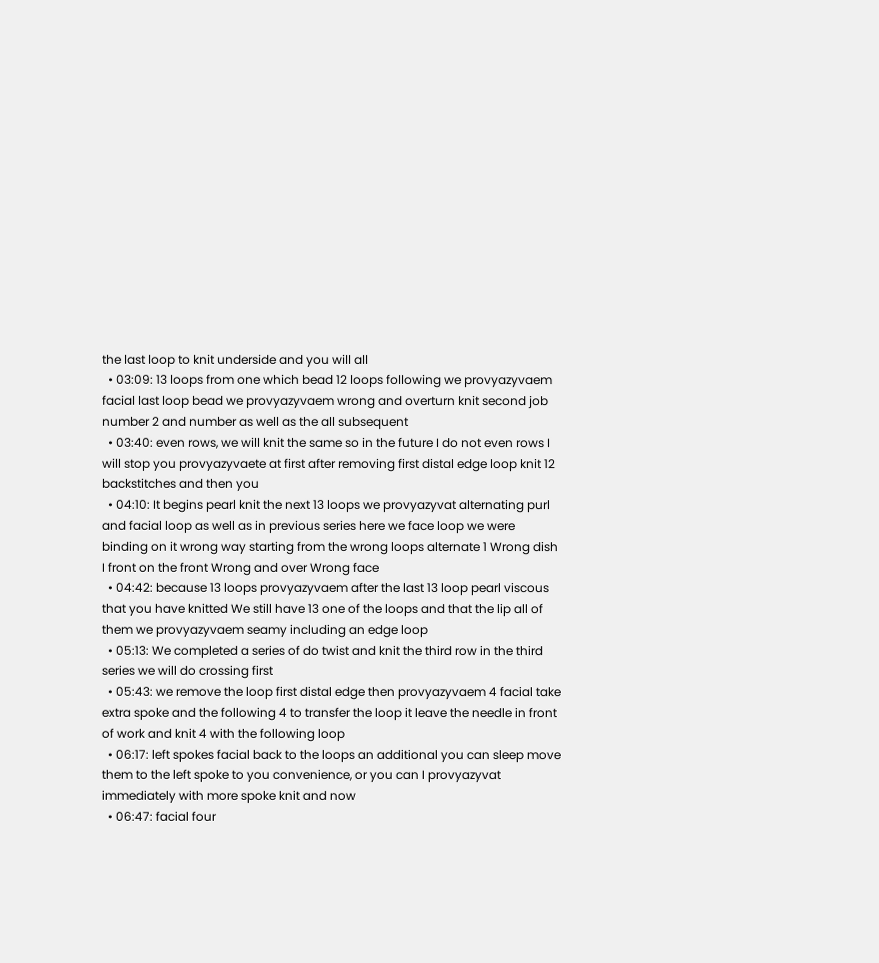the last loop to knit underside and you will all
  • 03:09: 13 loops from one which bead 12 loops following we provyazyvaem facial last loop bead we provyazyvaem wrong and overturn knit second job number 2 and number as well as the all subsequent
  • 03:40: even rows, we will knit the same so in the future I do not even rows I will stop you provyazyvaete at first after removing first distal edge loop knit 12 backstitches and then you
  • 04:10: It begins pearl knit the next 13 loops we provyazyvat alternating purl and facial loop as well as in previous series here we face loop we were binding on it wrong way starting from the wrong loops alternate 1 Wrong dish I front on the front Wrong and over Wrong face
  • 04:42: because 13 loops provyazyvaem after the last 13 loop pearl viscous that you have knitted We still have 13 one of the loops and that the lip all of them we provyazyvaem seamy including an edge loop
  • 05:13: We completed a series of do twist and knit the third row in the third series we will do crossing first
  • 05:43: we remove the loop first distal edge then provyazyvaem 4 facial take extra spoke and the following 4 to transfer the loop it leave the needle in front of work and knit 4 with the following loop
  • 06:17: left spokes facial back to the loops an additional you can sleep move them to the left spoke to you convenience, or you can I provyazyvat immediately with more spoke knit and now
  • 06:47: facial four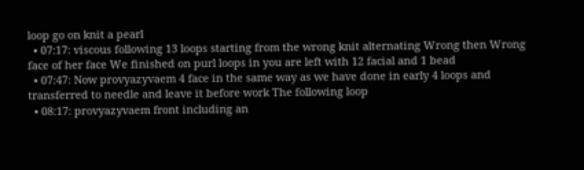loop go on knit a pearl
  • 07:17: viscous following 13 loops starting from the wrong knit alternating Wrong then Wrong face of her face We finished on purl loops in you are left with 12 facial and 1 bead
  • 07:47: Now provyazyvaem 4 face in the same way as we have done in early 4 loops and transferred to needle and leave it before work The following loop
  • 08:17: provyazyvaem front including an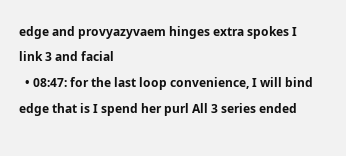edge and provyazyvaem hinges extra spokes I link 3 and facial
  • 08:47: for the last loop convenience, I will bind edge that is I spend her purl All 3 series ended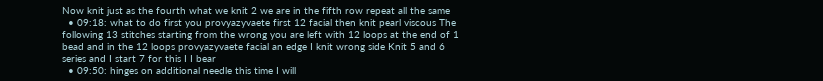Now knit just as the fourth what we knit 2 we are in the fifth row repeat all the same
  • 09:18: what to do first you provyazyvaete first 12 facial then knit pearl viscous The following 13 stitches starting from the wrong you are left with 12 loops at the end of 1 bead and in the 12 loops provyazyvaete facial an edge I knit wrong side Knit 5 and 6 series and I start 7 for this I I bear
  • 09:50: hinges on additional needle this time I will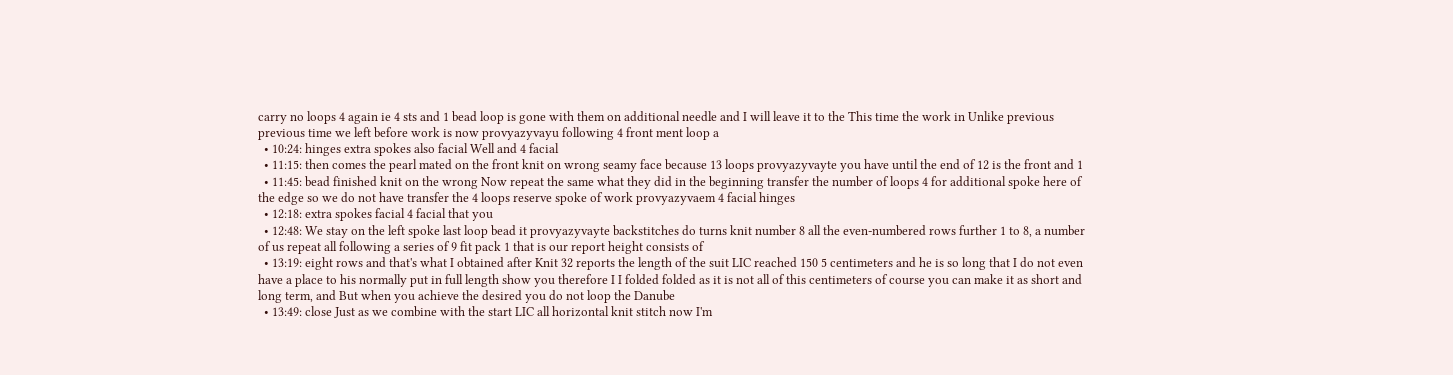carry no loops 4 again ie 4 sts and 1 bead loop is gone with them on additional needle and I will leave it to the This time the work in Unlike previous previous time we left before work is now provyazyvayu following 4 front ment loop a
  • 10:24: hinges extra spokes also facial Well and 4 facial
  • 11:15: then comes the pearl mated on the front knit on wrong seamy face because 13 loops provyazyvayte you have until the end of 12 is the front and 1
  • 11:45: bead finished knit on the wrong Now repeat the same what they did in the beginning transfer the number of loops 4 for additional spoke here of the edge so we do not have transfer the 4 loops reserve spoke of work provyazyvaem 4 facial hinges
  • 12:18: extra spokes facial 4 facial that you
  • 12:48: We stay on the left spoke last loop bead it provyazyvayte backstitches do turns knit number 8 all the even-numbered rows further 1 to 8, a number of us repeat all following a series of 9 fit pack 1 that is our report height consists of
  • 13:19: eight rows and that's what I obtained after Knit 32 reports the length of the suit LIC reached 150 5 centimeters and he is so long that I do not even have a place to his normally put in full length show you therefore I I folded folded as it is not all of this centimeters of course you can make it as short and long term, and But when you achieve the desired you do not loop the Danube
  • 13:49: close Just as we combine with the start LIC all horizontal knit stitch now I'm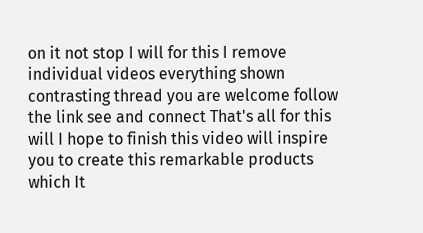on it not stop I will for this I remove individual videos everything shown contrasting thread you are welcome follow the link see and connect That's all for this will I hope to finish this video will inspire you to create this remarkable products which It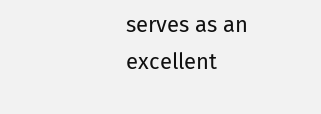serves as an excellent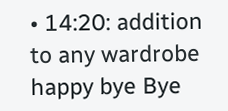• 14:20: addition to any wardrobe happy bye Bye